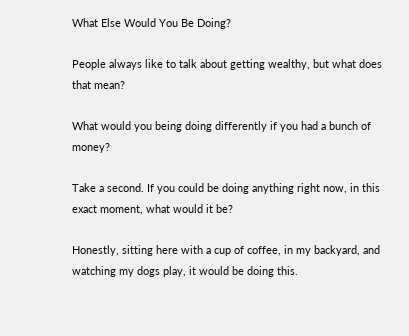What Else Would You Be Doing?

People always like to talk about getting wealthy, but what does that mean?

What would you being doing differently if you had a bunch of money?

Take a second. If you could be doing anything right now, in this exact moment, what would it be?

Honestly, sitting here with a cup of coffee, in my backyard, and watching my dogs play, it would be doing this.